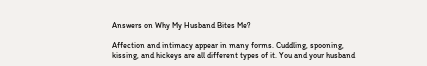Answers on Why My Husband Bites Me?

Affection and intimacy appear in many forms. Cuddling, spooning, kissing, and hickeys are all different types of it. You and your husband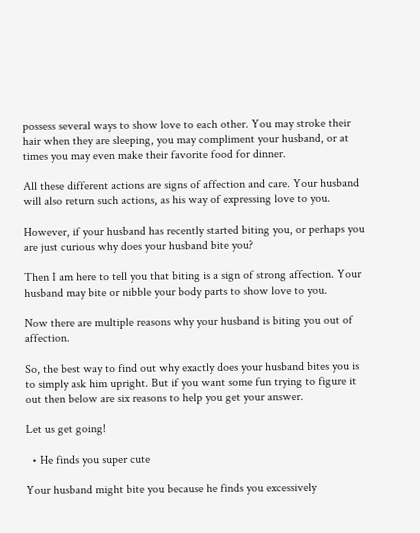possess several ways to show love to each other. You may stroke their hair when they are sleeping, you may compliment your husband, or at times you may even make their favorite food for dinner.

All these different actions are signs of affection and care. Your husband will also return such actions, as his way of expressing love to you.

However, if your husband has recently started biting you, or perhaps you are just curious why does your husband bite you?

Then I am here to tell you that biting is a sign of strong affection. Your husband may bite or nibble your body parts to show love to you.

Now there are multiple reasons why your husband is biting you out of affection.

So, the best way to find out why exactly does your husband bites you is to simply ask him upright. But if you want some fun trying to figure it out then below are six reasons to help you get your answer.

Let us get going!

  • He finds you super cute

Your husband might bite you because he finds you excessively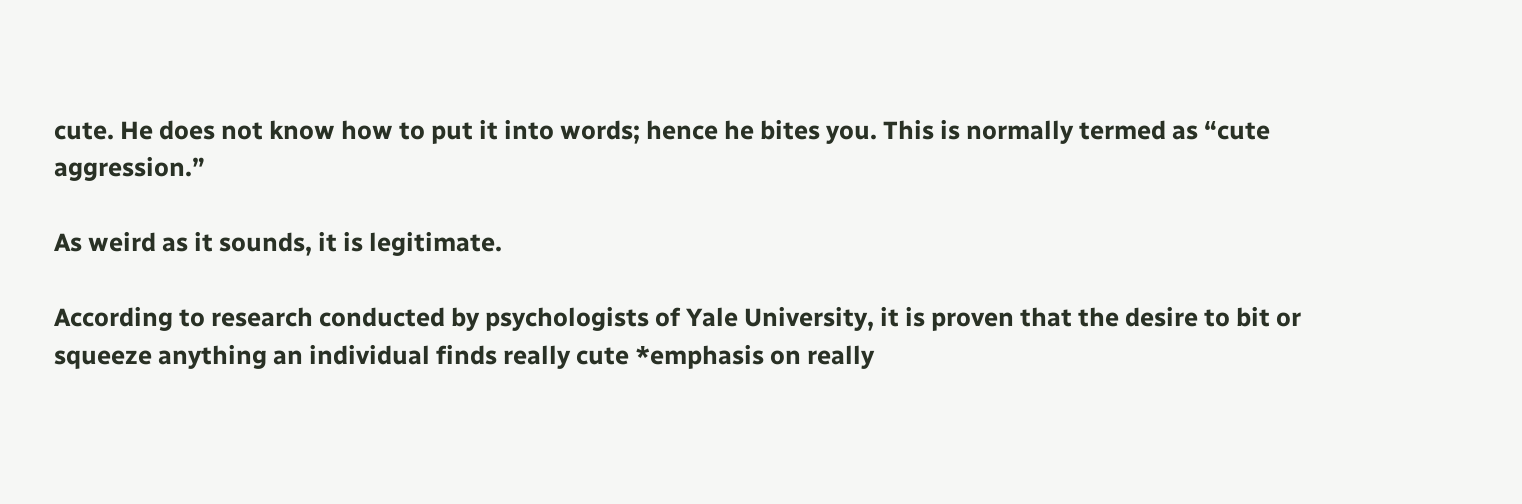cute. He does not know how to put it into words; hence he bites you. This is normally termed as “cute aggression.”

As weird as it sounds, it is legitimate.

According to research conducted by psychologists of Yale University, it is proven that the desire to bit or squeeze anything an individual finds really cute *emphasis on really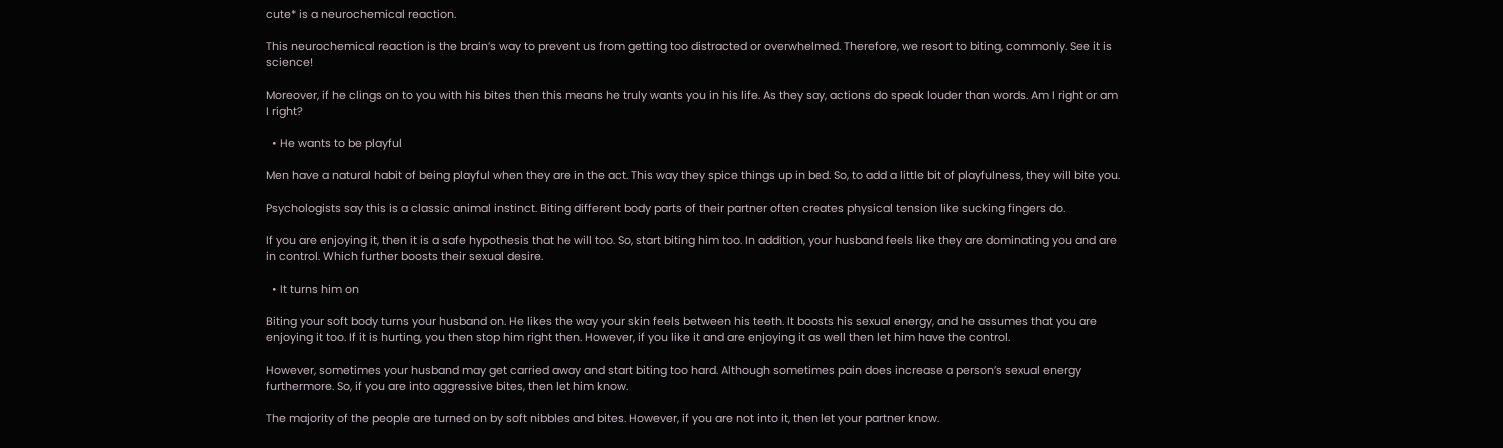cute* is a neurochemical reaction.

This neurochemical reaction is the brain’s way to prevent us from getting too distracted or overwhelmed. Therefore, we resort to biting, commonly. See it is science!

Moreover, if he clings on to you with his bites then this means he truly wants you in his life. As they say, actions do speak louder than words. Am I right or am I right?

  • He wants to be playful

Men have a natural habit of being playful when they are in the act. This way they spice things up in bed. So, to add a little bit of playfulness, they will bite you.

Psychologists say this is a classic animal instinct. Biting different body parts of their partner often creates physical tension like sucking fingers do.

If you are enjoying it, then it is a safe hypothesis that he will too. So, start biting him too. In addition, your husband feels like they are dominating you and are in control. Which further boosts their sexual desire.

  • It turns him on

Biting your soft body turns your husband on. He likes the way your skin feels between his teeth. It boosts his sexual energy, and he assumes that you are enjoying it too. If it is hurting, you then stop him right then. However, if you like it and are enjoying it as well then let him have the control.

However, sometimes your husband may get carried away and start biting too hard. Although sometimes pain does increase a person’s sexual energy furthermore. So, if you are into aggressive bites, then let him know.

The majority of the people are turned on by soft nibbles and bites. However, if you are not into it, then let your partner know.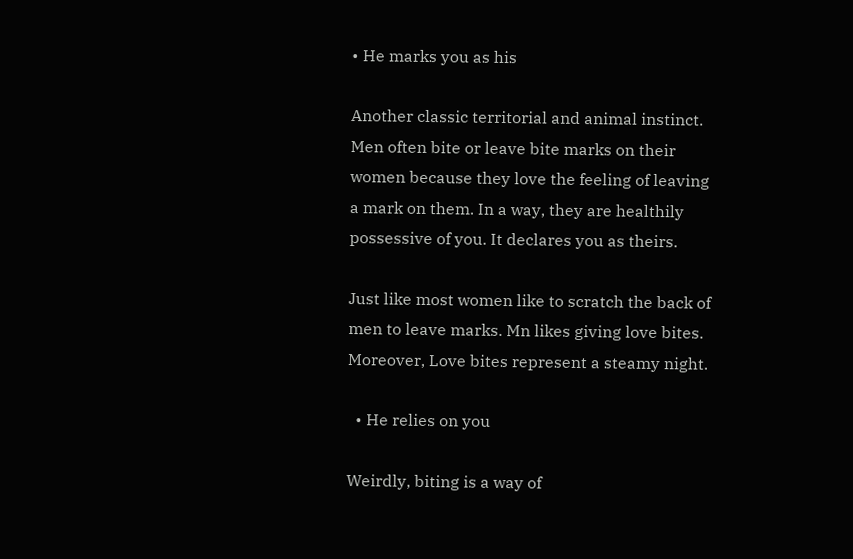• He marks you as his

Another classic territorial and animal instinct. Men often bite or leave bite marks on their women because they love the feeling of leaving a mark on them. In a way, they are healthily possessive of you. It declares you as theirs.

Just like most women like to scratch the back of men to leave marks. Mn likes giving love bites. Moreover, Love bites represent a steamy night.

  • He relies on you

Weirdly, biting is a way of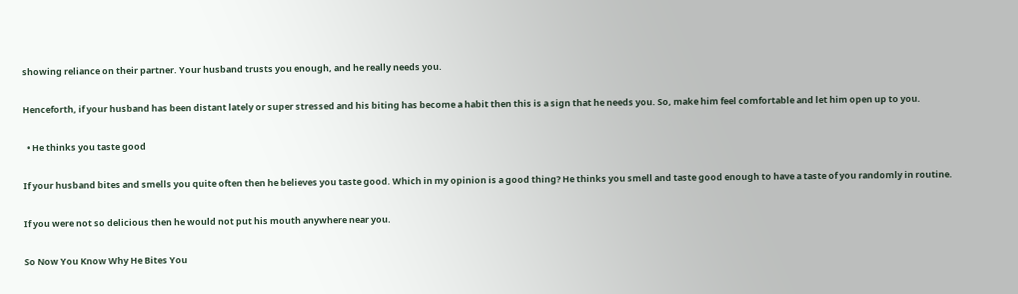showing reliance on their partner. Your husband trusts you enough, and he really needs you.

Henceforth, if your husband has been distant lately or super stressed and his biting has become a habit then this is a sign that he needs you. So, make him feel comfortable and let him open up to you.

  • He thinks you taste good

If your husband bites and smells you quite often then he believes you taste good. Which in my opinion is a good thing? He thinks you smell and taste good enough to have a taste of you randomly in routine.

If you were not so delicious then he would not put his mouth anywhere near you.

So Now You Know Why He Bites You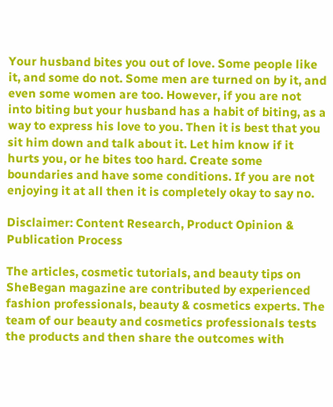Your husband bites you out of love. Some people like it, and some do not. Some men are turned on by it, and even some women are too. However, if you are not into biting but your husband has a habit of biting, as a way to express his love to you. Then it is best that you sit him down and talk about it. Let him know if it hurts you, or he bites too hard. Create some boundaries and have some conditions. If you are not enjoying it at all then it is completely okay to say no.

Disclaimer: Content Research, Product Opinion & Publication Process

The articles, cosmetic tutorials, and beauty tips on SheBegan magazine are contributed by experienced fashion professionals, beauty & cosmetics experts. The team of our beauty and cosmetics professionals tests the products and then share the outcomes with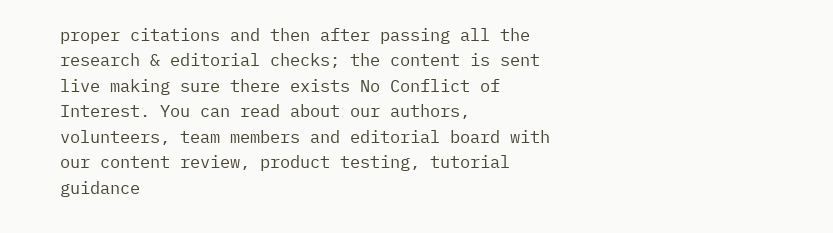proper citations and then after passing all the research & editorial checks; the content is sent live making sure there exists No Conflict of Interest. You can read about our authors, volunteers, team members and editorial board with our content review, product testing, tutorial guidance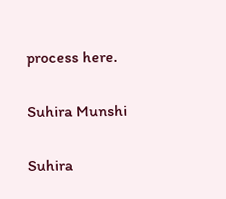process here.

Suhira Munshi

Suhira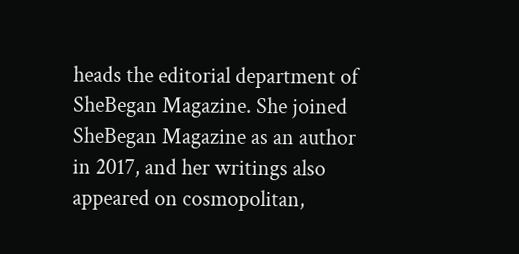heads the editorial department of SheBegan Magazine. She joined SheBegan Magazine as an author in 2017, and her writings also appeared on cosmopolitan,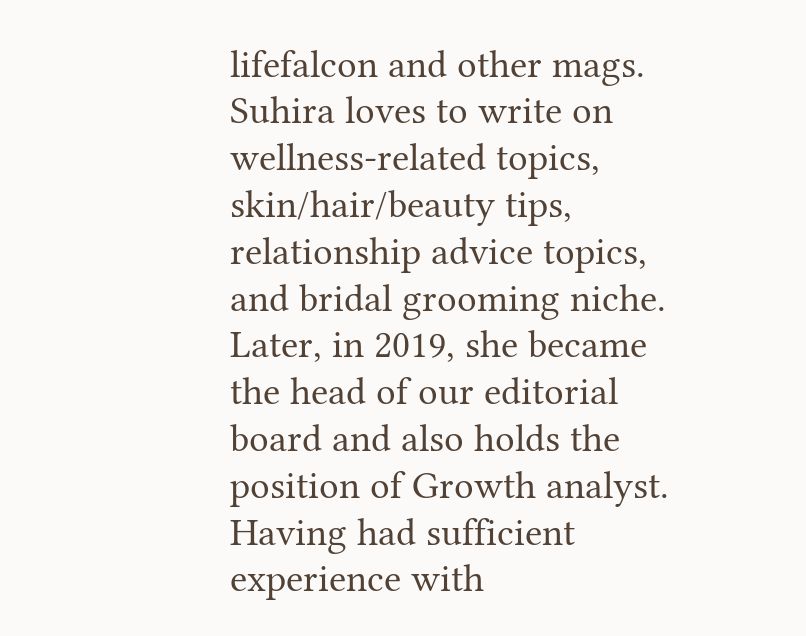lifefalcon and other mags. Suhira loves to write on wellness-related topics, skin/hair/beauty tips, relationship advice topics, and bridal grooming niche. Later, in 2019, she became the head of our editorial board and also holds the position of Growth analyst. Having had sufficient experience with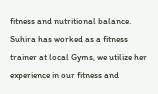fitness and nutritional balance. Suhira has worked as a fitness trainer at local Gyms, we utilize her experience in our fitness and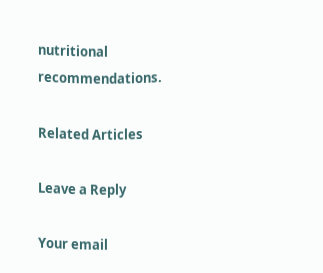nutritional recommendations.

Related Articles

Leave a Reply

Your email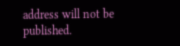address will not be published.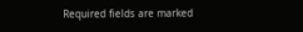Required fields are marked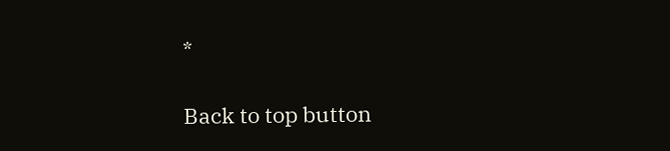*

Back to top button